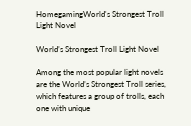HomegamingWorld's Strongest Troll Light Novel

World’s Strongest Troll Light Novel

Among the most popular light novels are the World’s Strongest Troll series, which features a group of trolls, each one with unique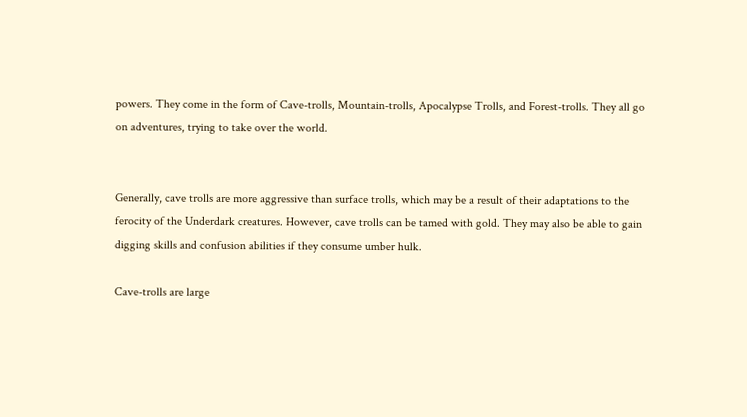powers. They come in the form of Cave-trolls, Mountain-trolls, Apocalypse Trolls, and Forest-trolls. They all go on adventures, trying to take over the world.


Generally, cave trolls are more aggressive than surface trolls, which may be a result of their adaptations to the ferocity of the Underdark creatures. However, cave trolls can be tamed with gold. They may also be able to gain digging skills and confusion abilities if they consume umber hulk.

Cave-trolls are large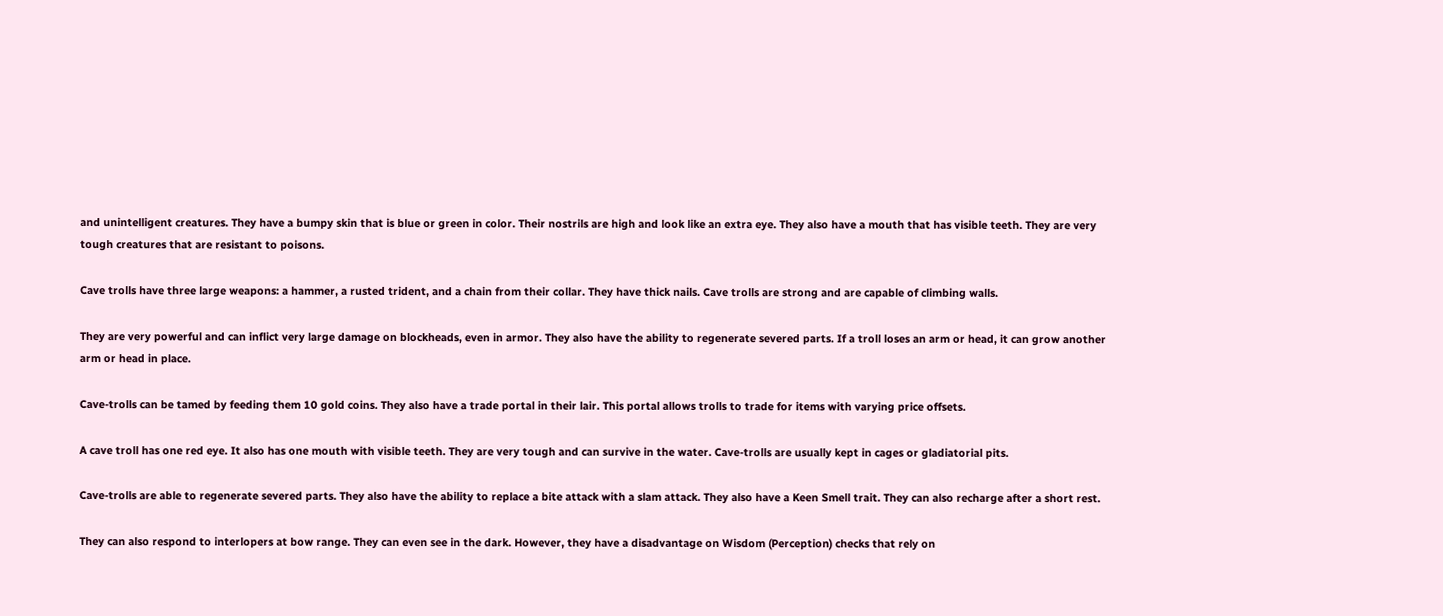and unintelligent creatures. They have a bumpy skin that is blue or green in color. Their nostrils are high and look like an extra eye. They also have a mouth that has visible teeth. They are very tough creatures that are resistant to poisons.

Cave trolls have three large weapons: a hammer, a rusted trident, and a chain from their collar. They have thick nails. Cave trolls are strong and are capable of climbing walls.

They are very powerful and can inflict very large damage on blockheads, even in armor. They also have the ability to regenerate severed parts. If a troll loses an arm or head, it can grow another arm or head in place.

Cave-trolls can be tamed by feeding them 10 gold coins. They also have a trade portal in their lair. This portal allows trolls to trade for items with varying price offsets.

A cave troll has one red eye. It also has one mouth with visible teeth. They are very tough and can survive in the water. Cave-trolls are usually kept in cages or gladiatorial pits.

Cave-trolls are able to regenerate severed parts. They also have the ability to replace a bite attack with a slam attack. They also have a Keen Smell trait. They can also recharge after a short rest.

They can also respond to interlopers at bow range. They can even see in the dark. However, they have a disadvantage on Wisdom (Perception) checks that rely on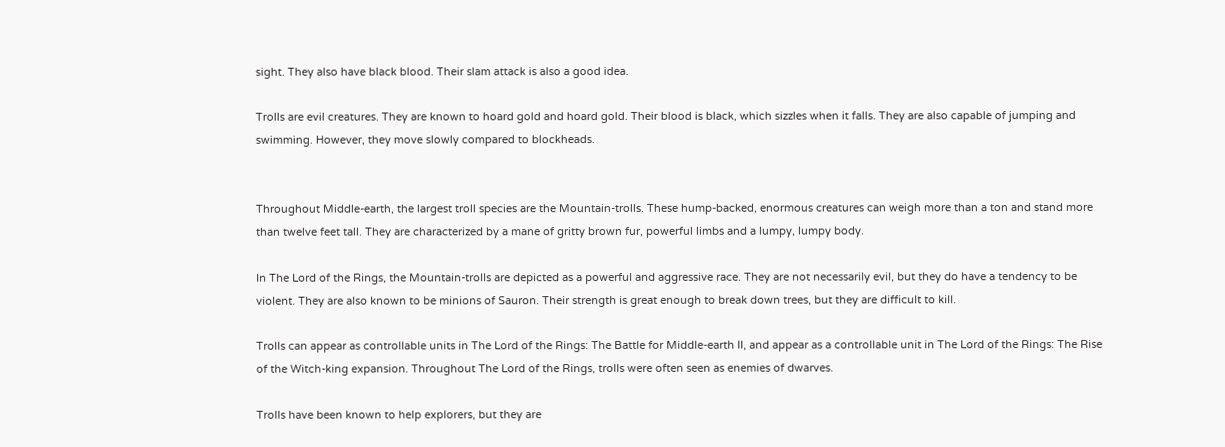sight. They also have black blood. Their slam attack is also a good idea.

Trolls are evil creatures. They are known to hoard gold and hoard gold. Their blood is black, which sizzles when it falls. They are also capable of jumping and swimming. However, they move slowly compared to blockheads.


Throughout Middle-earth, the largest troll species are the Mountain-trolls. These hump-backed, enormous creatures can weigh more than a ton and stand more than twelve feet tall. They are characterized by a mane of gritty brown fur, powerful limbs and a lumpy, lumpy body.

In The Lord of the Rings, the Mountain-trolls are depicted as a powerful and aggressive race. They are not necessarily evil, but they do have a tendency to be violent. They are also known to be minions of Sauron. Their strength is great enough to break down trees, but they are difficult to kill.

Trolls can appear as controllable units in The Lord of the Rings: The Battle for Middle-earth II, and appear as a controllable unit in The Lord of the Rings: The Rise of the Witch-king expansion. Throughout The Lord of the Rings, trolls were often seen as enemies of dwarves.

Trolls have been known to help explorers, but they are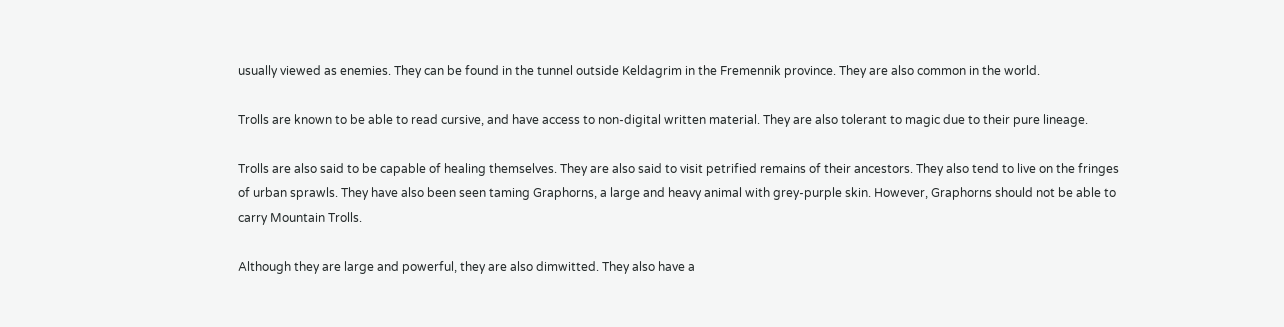usually viewed as enemies. They can be found in the tunnel outside Keldagrim in the Fremennik province. They are also common in the world.

Trolls are known to be able to read cursive, and have access to non-digital written material. They are also tolerant to magic due to their pure lineage.

Trolls are also said to be capable of healing themselves. They are also said to visit petrified remains of their ancestors. They also tend to live on the fringes of urban sprawls. They have also been seen taming Graphorns, a large and heavy animal with grey-purple skin. However, Graphorns should not be able to carry Mountain Trolls.

Although they are large and powerful, they are also dimwitted. They also have a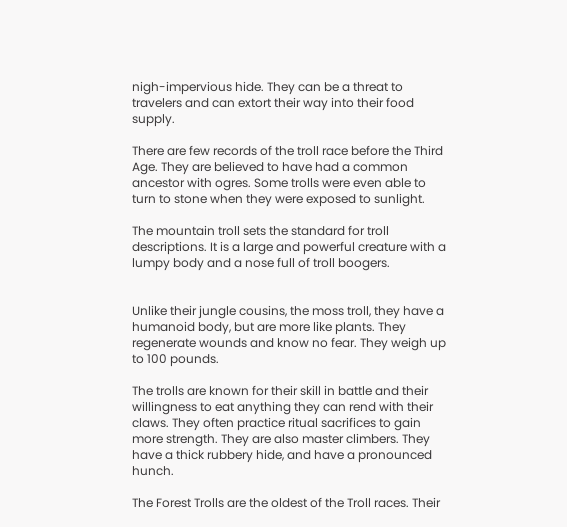nigh-impervious hide. They can be a threat to travelers and can extort their way into their food supply.

There are few records of the troll race before the Third Age. They are believed to have had a common ancestor with ogres. Some trolls were even able to turn to stone when they were exposed to sunlight.

The mountain troll sets the standard for troll descriptions. It is a large and powerful creature with a lumpy body and a nose full of troll boogers.


Unlike their jungle cousins, the moss troll, they have a humanoid body, but are more like plants. They regenerate wounds and know no fear. They weigh up to 100 pounds.

The trolls are known for their skill in battle and their willingness to eat anything they can rend with their claws. They often practice ritual sacrifices to gain more strength. They are also master climbers. They have a thick rubbery hide, and have a pronounced hunch.

The Forest Trolls are the oldest of the Troll races. Their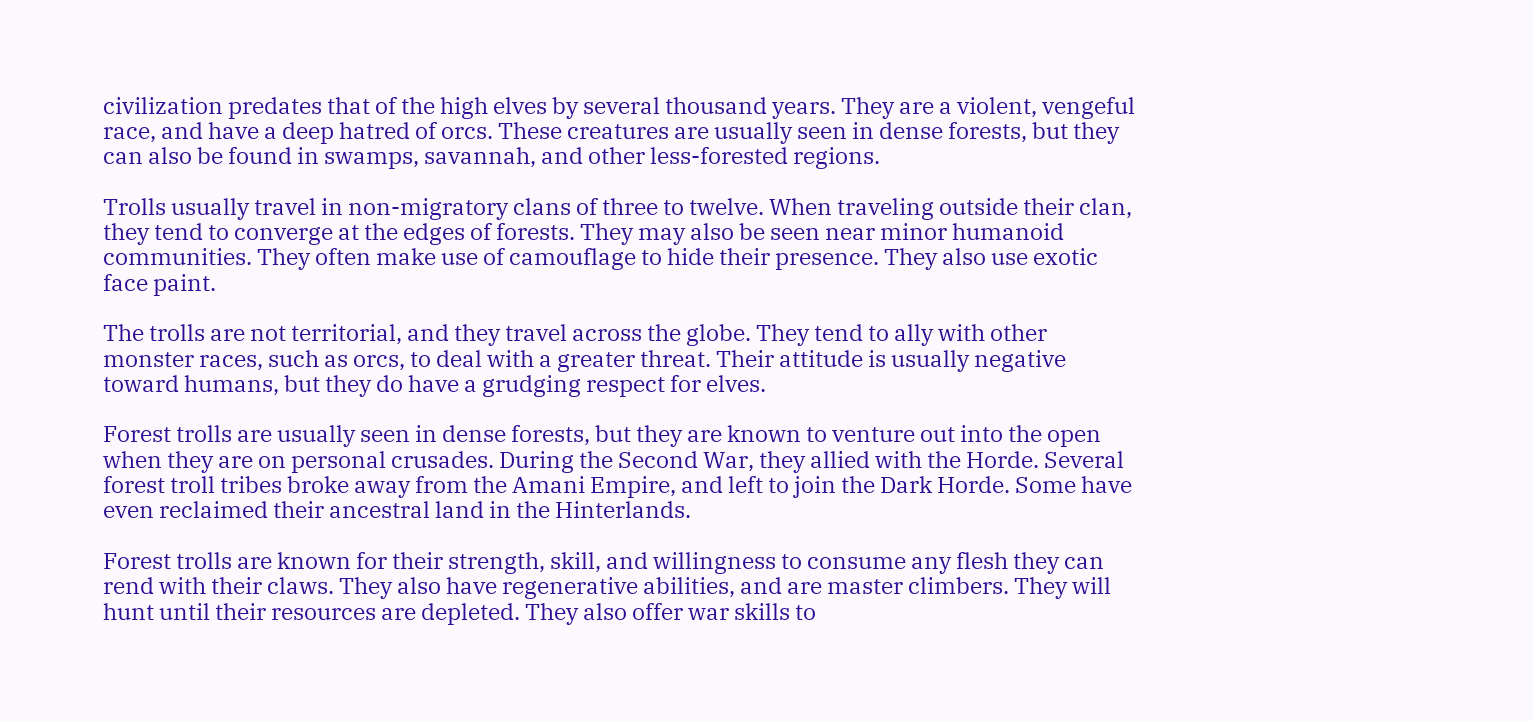civilization predates that of the high elves by several thousand years. They are a violent, vengeful race, and have a deep hatred of orcs. These creatures are usually seen in dense forests, but they can also be found in swamps, savannah, and other less-forested regions.

Trolls usually travel in non-migratory clans of three to twelve. When traveling outside their clan, they tend to converge at the edges of forests. They may also be seen near minor humanoid communities. They often make use of camouflage to hide their presence. They also use exotic face paint.

The trolls are not territorial, and they travel across the globe. They tend to ally with other monster races, such as orcs, to deal with a greater threat. Their attitude is usually negative toward humans, but they do have a grudging respect for elves.

Forest trolls are usually seen in dense forests, but they are known to venture out into the open when they are on personal crusades. During the Second War, they allied with the Horde. Several forest troll tribes broke away from the Amani Empire, and left to join the Dark Horde. Some have even reclaimed their ancestral land in the Hinterlands.

Forest trolls are known for their strength, skill, and willingness to consume any flesh they can rend with their claws. They also have regenerative abilities, and are master climbers. They will hunt until their resources are depleted. They also offer war skills to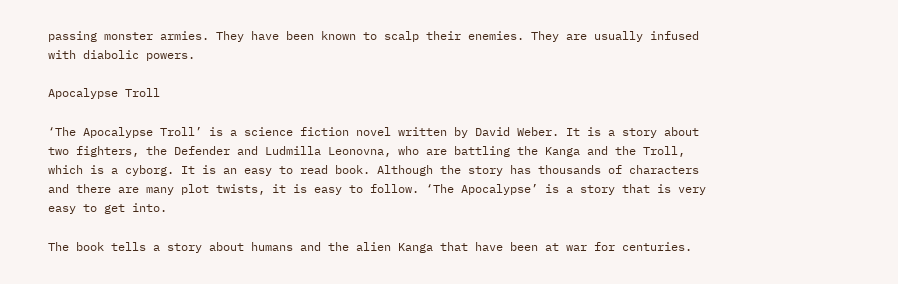passing monster armies. They have been known to scalp their enemies. They are usually infused with diabolic powers.

Apocalypse Troll

‘The Apocalypse Troll’ is a science fiction novel written by David Weber. It is a story about two fighters, the Defender and Ludmilla Leonovna, who are battling the Kanga and the Troll, which is a cyborg. It is an easy to read book. Although the story has thousands of characters and there are many plot twists, it is easy to follow. ‘The Apocalypse’ is a story that is very easy to get into.

The book tells a story about humans and the alien Kanga that have been at war for centuries.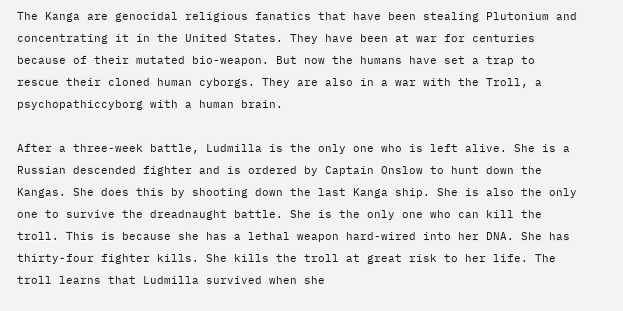The Kanga are genocidal religious fanatics that have been stealing Plutonium and concentrating it in the United States. They have been at war for centuries because of their mutated bio-weapon. But now the humans have set a trap to rescue their cloned human cyborgs. They are also in a war with the Troll, a psychopathiccyborg with a human brain.

After a three-week battle, Ludmilla is the only one who is left alive. She is a Russian descended fighter and is ordered by Captain Onslow to hunt down the Kangas. She does this by shooting down the last Kanga ship. She is also the only one to survive the dreadnaught battle. She is the only one who can kill the troll. This is because she has a lethal weapon hard-wired into her DNA. She has thirty-four fighter kills. She kills the troll at great risk to her life. The troll learns that Ludmilla survived when she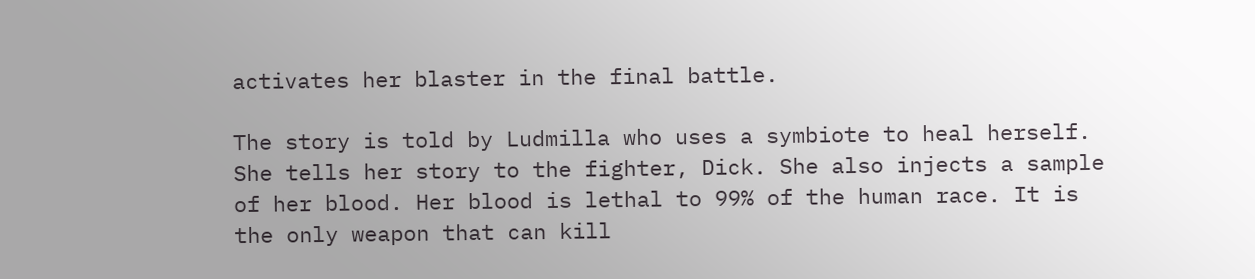activates her blaster in the final battle.

The story is told by Ludmilla who uses a symbiote to heal herself. She tells her story to the fighter, Dick. She also injects a sample of her blood. Her blood is lethal to 99% of the human race. It is the only weapon that can kill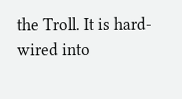the Troll. It is hard-wired into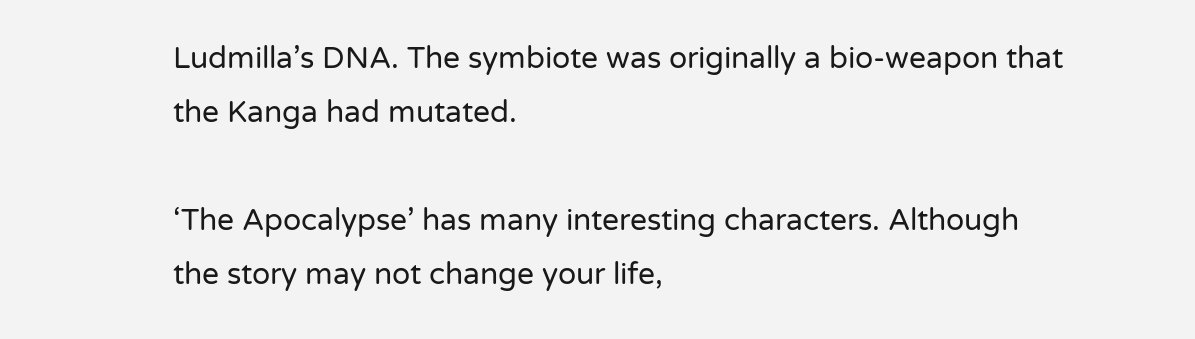Ludmilla’s DNA. The symbiote was originally a bio-weapon that the Kanga had mutated.

‘The Apocalypse’ has many interesting characters. Although the story may not change your life,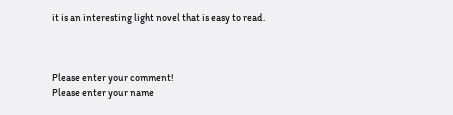it is an interesting light novel that is easy to read.



Please enter your comment!
Please enter your name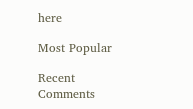here

Most Popular

Recent Comments